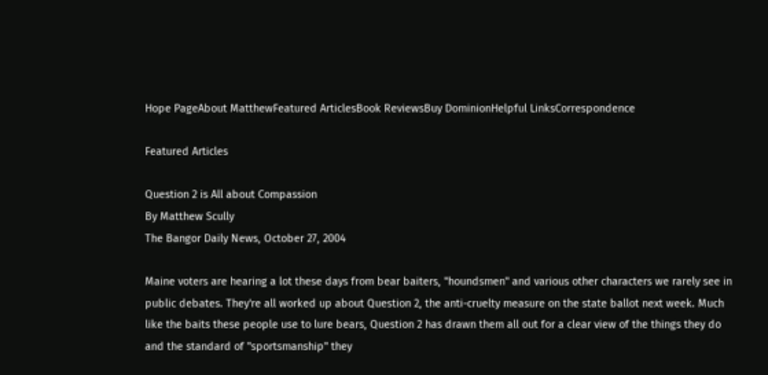Hope PageAbout MatthewFeatured ArticlesBook ReviewsBuy DominionHelpful LinksCorrespondence

Featured Articles

Question 2 is All about Compassion
By Matthew Scully
The Bangor Daily News, October 27, 2004

Maine voters are hearing a lot these days from bear baiters, "houndsmen" and various other characters we rarely see in public debates. They're all worked up about Question 2, the anti-cruelty measure on the state ballot next week. Much like the baits these people use to lure bears, Question 2 has drawn them all out for a clear view of the things they do and the standard of "sportsmanship" they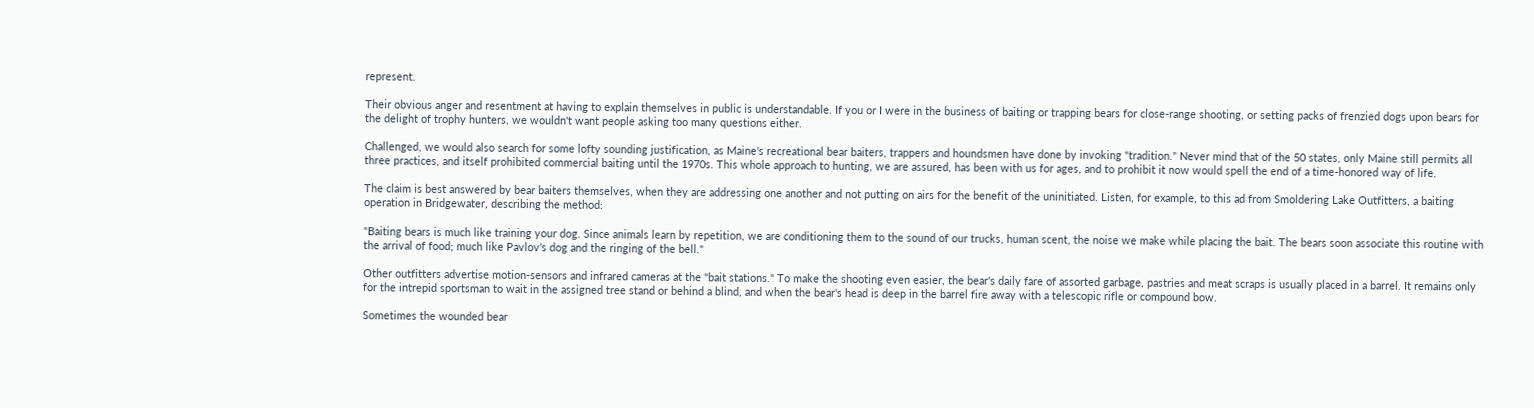represent.

Their obvious anger and resentment at having to explain themselves in public is understandable. If you or I were in the business of baiting or trapping bears for close-range shooting, or setting packs of frenzied dogs upon bears for the delight of trophy hunters, we wouldn't want people asking too many questions either.

Challenged, we would also search for some lofty sounding justification, as Maine's recreational bear baiters, trappers and houndsmen have done by invoking "tradition." Never mind that of the 50 states, only Maine still permits all three practices, and itself prohibited commercial baiting until the 1970s. This whole approach to hunting, we are assured, has been with us for ages, and to prohibit it now would spell the end of a time-honored way of life.

The claim is best answered by bear baiters themselves, when they are addressing one another and not putting on airs for the benefit of the uninitiated. Listen, for example, to this ad from Smoldering Lake Outfitters, a baiting operation in Bridgewater, describing the method:

"Baiting bears is much like training your dog. Since animals learn by repetition, we are conditioning them to the sound of our trucks, human scent, the noise we make while placing the bait. The bears soon associate this routine with the arrival of food; much like Pavlov's dog and the ringing of the bell."

Other outfitters advertise motion-sensors and infrared cameras at the "bait stations." To make the shooting even easier, the bear's daily fare of assorted garbage, pastries and meat scraps is usually placed in a barrel. It remains only for the intrepid sportsman to wait in the assigned tree stand or behind a blind, and when the bear's head is deep in the barrel fire away with a telescopic rifle or compound bow.

Sometimes the wounded bear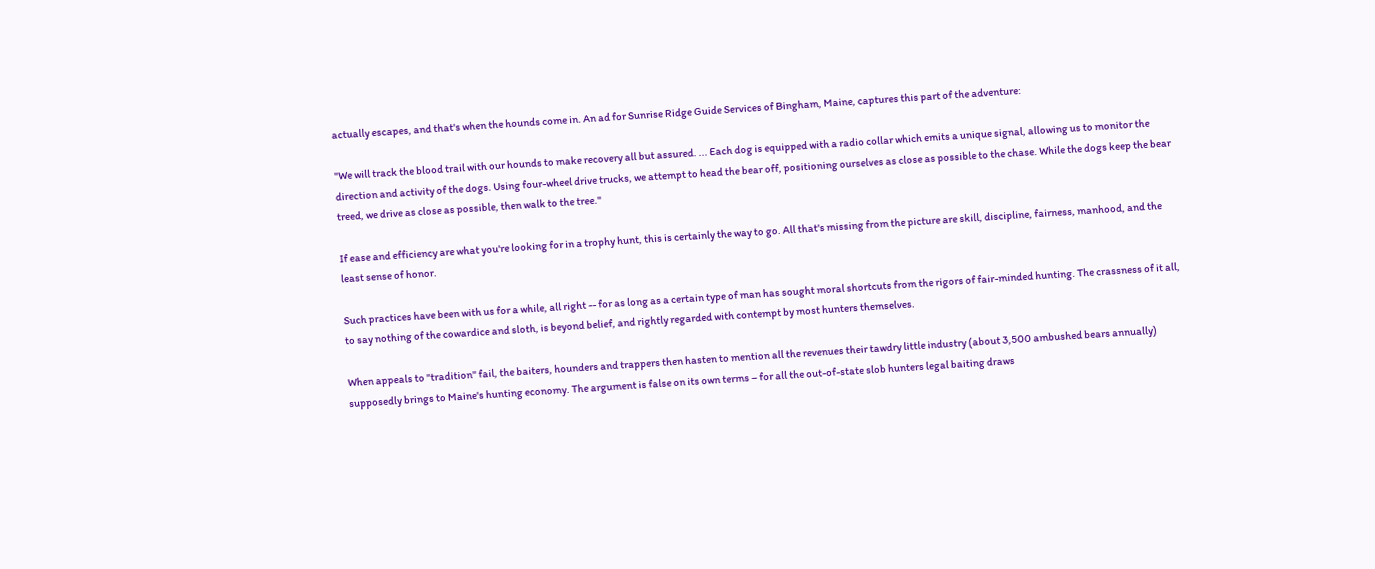actually escapes, and that's when the hounds come in. An ad for Sunrise Ridge Guide Services of Bingham, Maine, captures this part of the adventure:

"We will track the blood trail with our hounds to make recovery all but assured. ... Each dog is equipped with a radio collar which emits a unique signal, allowing us to monitor the direction and activity of the dogs. Using four-wheel drive trucks, we attempt to head the bear off, positioning ourselves as close as possible to the chase. While the dogs keep the bear treed, we drive as close as possible, then walk to the tree."

If ease and efficiency are what you're looking for in a trophy hunt, this is certainly the way to go. All that's missing from the picture are skill, discipline, fairness, manhood, and the least sense of honor.

Such practices have been with us for a while, all right -- for as long as a certain type of man has sought moral shortcuts from the rigors of fair-minded hunting. The crassness of it all, to say nothing of the cowardice and sloth, is beyond belief, and rightly regarded with contempt by most hunters themselves.

When appeals to "tradition" fail, the baiters, hounders and trappers then hasten to mention all the revenues their tawdry little industry (about 3,500 ambushed bears annually) supposedly brings to Maine's hunting economy. The argument is false on its own terms – for all the out-of-state slob hunters legal baiting draws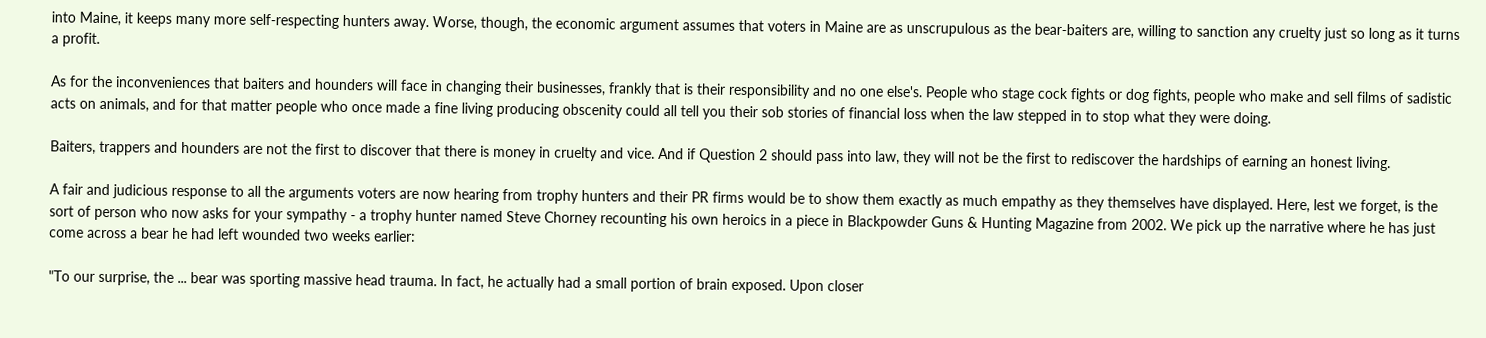into Maine, it keeps many more self-respecting hunters away. Worse, though, the economic argument assumes that voters in Maine are as unscrupulous as the bear-baiters are, willing to sanction any cruelty just so long as it turns a profit.

As for the inconveniences that baiters and hounders will face in changing their businesses, frankly that is their responsibility and no one else's. People who stage cock fights or dog fights, people who make and sell films of sadistic acts on animals, and for that matter people who once made a fine living producing obscenity could all tell you their sob stories of financial loss when the law stepped in to stop what they were doing.

Baiters, trappers and hounders are not the first to discover that there is money in cruelty and vice. And if Question 2 should pass into law, they will not be the first to rediscover the hardships of earning an honest living.

A fair and judicious response to all the arguments voters are now hearing from trophy hunters and their PR firms would be to show them exactly as much empathy as they themselves have displayed. Here, lest we forget, is the sort of person who now asks for your sympathy - a trophy hunter named Steve Chorney recounting his own heroics in a piece in Blackpowder Guns & Hunting Magazine from 2002. We pick up the narrative where he has just come across a bear he had left wounded two weeks earlier:

"To our surprise, the ... bear was sporting massive head trauma. In fact, he actually had a small portion of brain exposed. Upon closer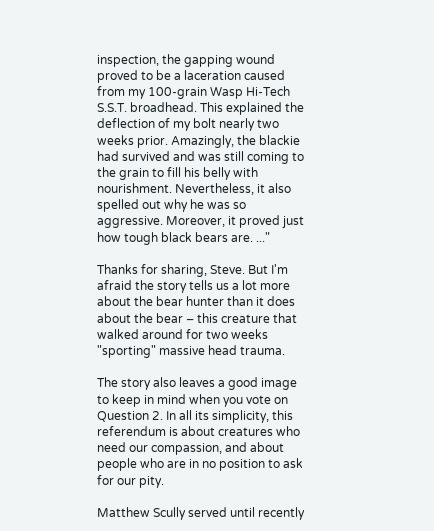inspection, the gapping wound proved to be a laceration caused from my 100-grain Wasp Hi-Tech S.S.T. broadhead. This explained the deflection of my bolt nearly two weeks prior. Amazingly, the blackie had survived and was still coming to the grain to fill his belly with nourishment. Nevertheless, it also spelled out why he was so aggressive. Moreover, it proved just how tough black bears are. ..."

Thanks for sharing, Steve. But I'm afraid the story tells us a lot more about the bear hunter than it does about the bear – this creature that walked around for two weeks "sporting" massive head trauma.

The story also leaves a good image to keep in mind when you vote on Question 2. In all its simplicity, this referendum is about creatures who need our compassion, and about people who are in no position to ask for our pity.

Matthew Scully served until recently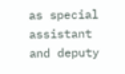as special assistant and deputy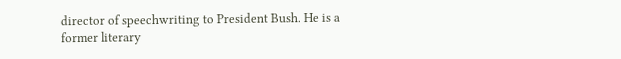director of speechwriting to President Bush. He is a former literary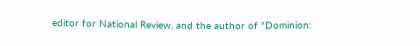editor for National Review, and the author of "Dominion: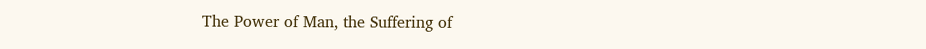The Power of Man, the Suffering of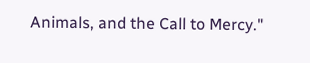Animals, and the Call to Mercy."